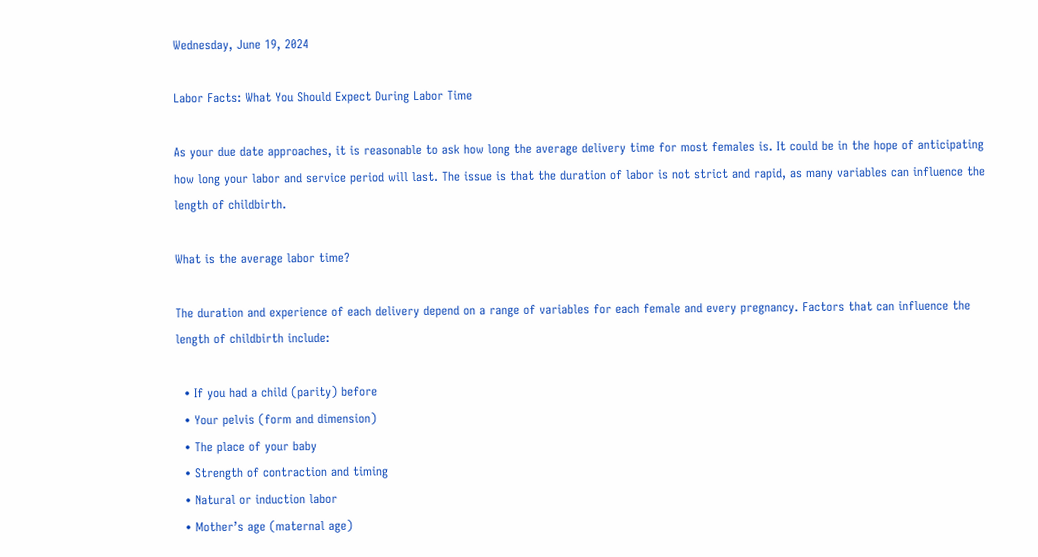Wednesday, June 19, 2024

Labor Facts: What You Should Expect During Labor Time

As your due date approaches, it is reasonable to ask how long the average delivery time for most females is. It could be in the hope of anticipating how long your labor and service period will last. The issue is that the duration of labor is not strict and rapid, as many variables can influence the length of childbirth.

What is the average labor time?

The duration and experience of each delivery depend on a range of variables for each female and every pregnancy. Factors that can influence the length of childbirth include:

  • If you had a child (parity) before
  • Your pelvis (form and dimension)
  • The place of your baby
  • Strength of contraction and timing
  • Natural or induction labor
  • Mother’s age (maternal age)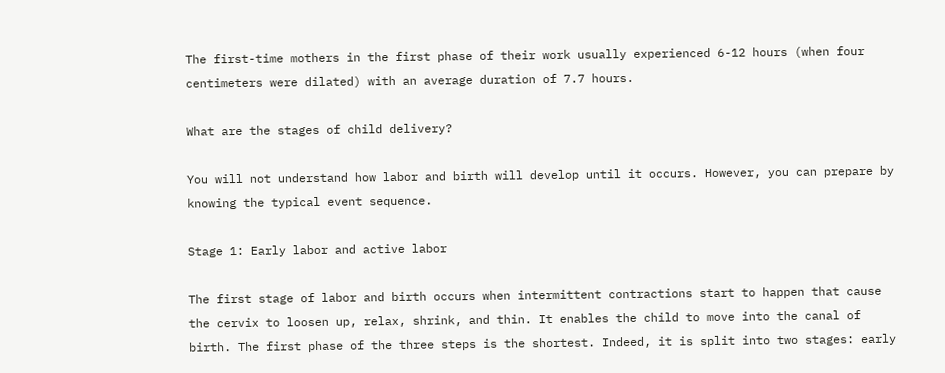The first-time mothers in the first phase of their work usually experienced 6-12 hours (when four centimeters were dilated) with an average duration of 7.7 hours.

What are the stages of child delivery?

You will not understand how labor and birth will develop until it occurs. However, you can prepare by knowing the typical event sequence.

Stage 1: Early labor and active labor

The first stage of labor and birth occurs when intermittent contractions start to happen that cause the cervix to loosen up, relax, shrink, and thin. It enables the child to move into the canal of birth. The first phase of the three steps is the shortest. Indeed, it is split into two stages: early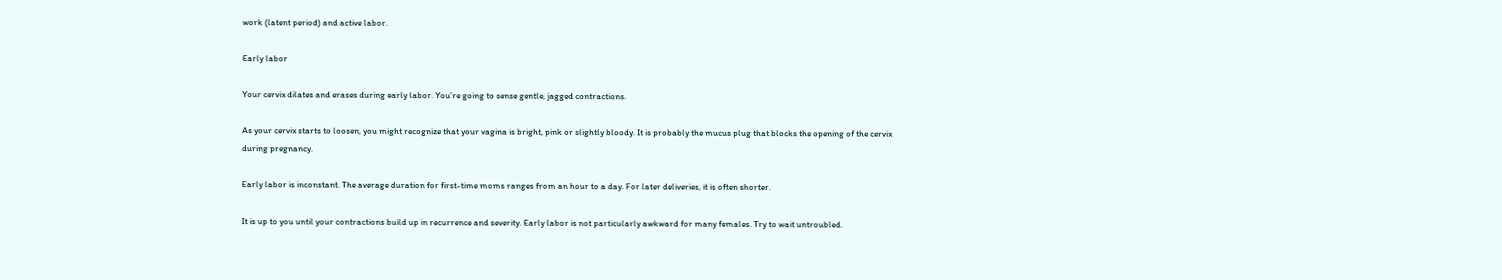work (latent period) and active labor.

Early labor

Your cervix dilates and erases during early labor. You’re going to sense gentle, jagged contractions.

As your cervix starts to loosen, you might recognize that your vagina is bright, pink or slightly bloody. It is probably the mucus plug that blocks the opening of the cervix during pregnancy.

Early labor is inconstant. The average duration for first-time moms ranges from an hour to a day. For later deliveries, it is often shorter.

It is up to you until your contractions build up in recurrence and severity. Early labor is not particularly awkward for many females. Try to wait untroubled.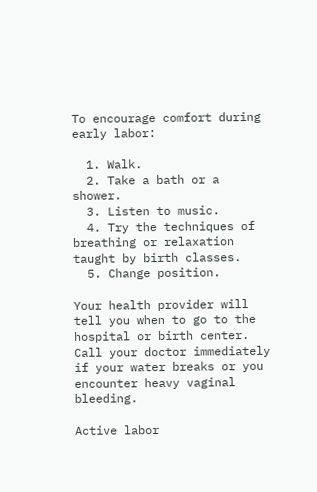To encourage comfort during early labor:

  1. Walk.
  2. Take a bath or a shower.
  3. Listen to music.
  4. Try the techniques of breathing or relaxation taught by birth classes.
  5. Change position.

Your health provider will tell you when to go to the hospital or birth center. Call your doctor immediately if your water breaks or you encounter heavy vaginal bleeding.

Active labor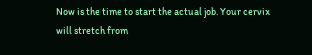Now is the time to start the actual job. Your cervix will stretch from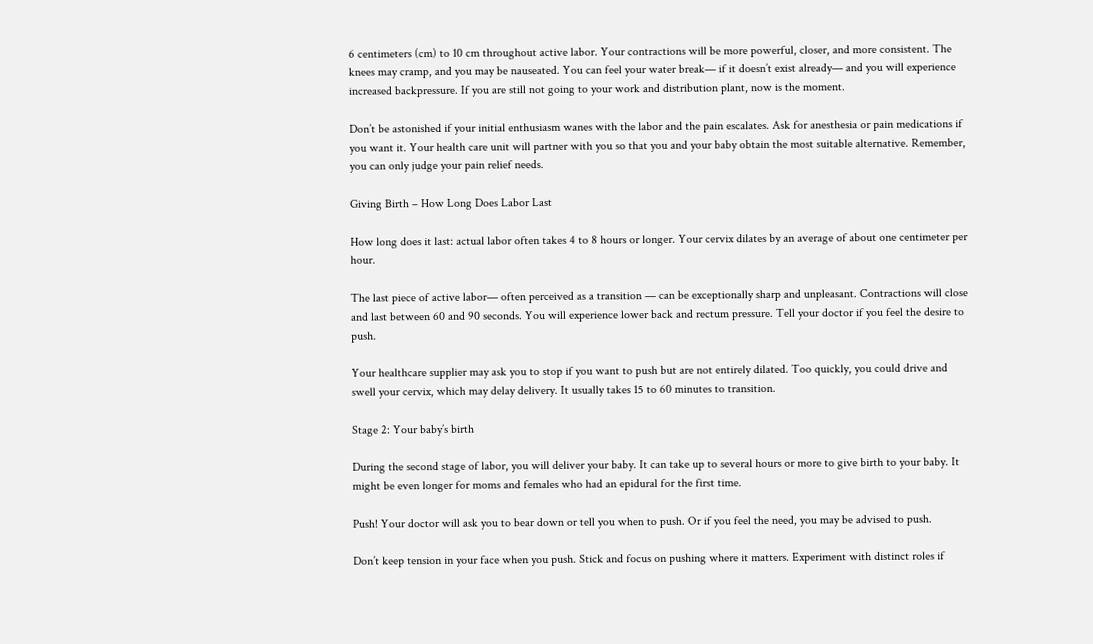6 centimeters (cm) to 10 cm throughout active labor. Your contractions will be more powerful, closer, and more consistent. The knees may cramp, and you may be nauseated. You can feel your water break— if it doesn’t exist already— and you will experience increased backpressure. If you are still not going to your work and distribution plant, now is the moment.

Don’t be astonished if your initial enthusiasm wanes with the labor and the pain escalates. Ask for anesthesia or pain medications if you want it. Your health care unit will partner with you so that you and your baby obtain the most suitable alternative. Remember, you can only judge your pain relief needs.

Giving Birth – How Long Does Labor Last

How long does it last: actual labor often takes 4 to 8 hours or longer. Your cervix dilates by an average of about one centimeter per hour.

The last piece of active labor— often perceived as a transition — can be exceptionally sharp and unpleasant. Contractions will close and last between 60 and 90 seconds. You will experience lower back and rectum pressure. Tell your doctor if you feel the desire to push.

Your healthcare supplier may ask you to stop if you want to push but are not entirely dilated. Too quickly, you could drive and swell your cervix, which may delay delivery. It usually takes 15 to 60 minutes to transition.

Stage 2: Your baby’s birth

During the second stage of labor, you will deliver your baby. It can take up to several hours or more to give birth to your baby. It might be even longer for moms and females who had an epidural for the first time.

Push! Your doctor will ask you to bear down or tell you when to push. Or if you feel the need, you may be advised to push.

Don’t keep tension in your face when you push. Stick and focus on pushing where it matters. Experiment with distinct roles if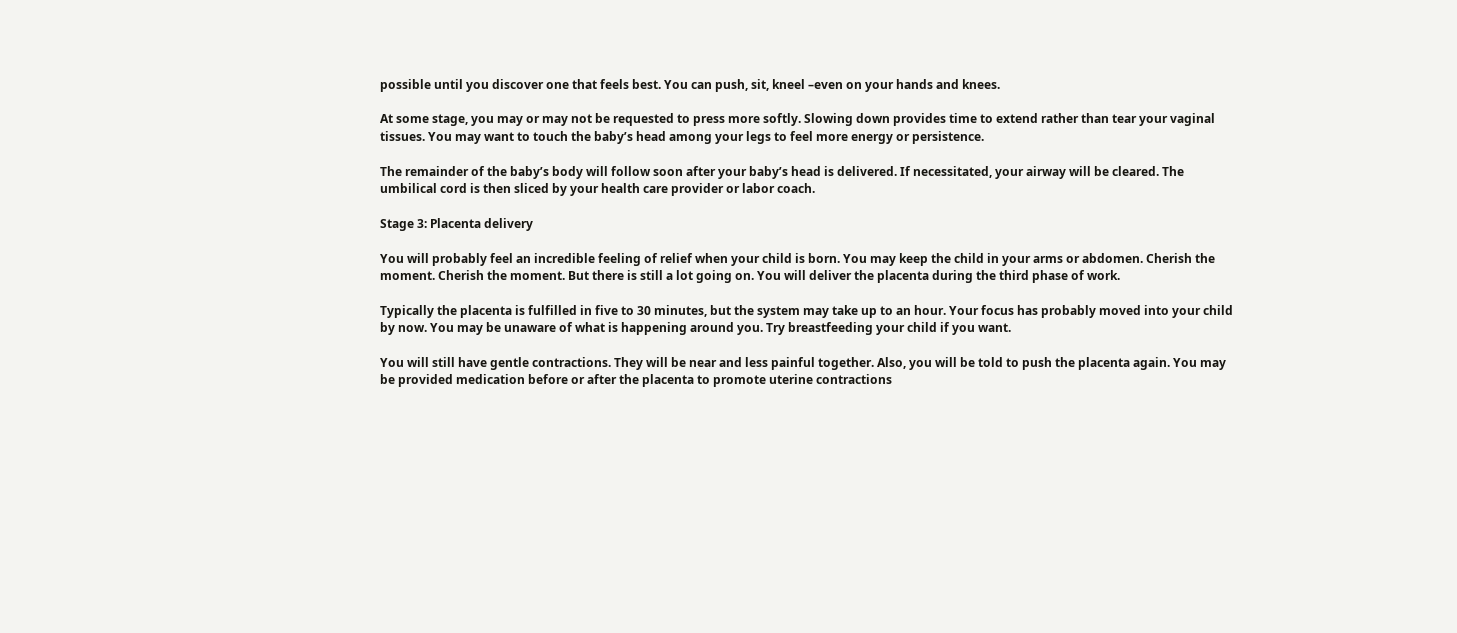possible until you discover one that feels best. You can push, sit, kneel –even on your hands and knees.

At some stage, you may or may not be requested to press more softly. Slowing down provides time to extend rather than tear your vaginal tissues. You may want to touch the baby’s head among your legs to feel more energy or persistence.

The remainder of the baby’s body will follow soon after your baby’s head is delivered. If necessitated, your airway will be cleared. The umbilical cord is then sliced by your health care provider or labor coach.

Stage 3: Placenta delivery

You will probably feel an incredible feeling of relief when your child is born. You may keep the child in your arms or abdomen. Cherish the moment. Cherish the moment. But there is still a lot going on. You will deliver the placenta during the third phase of work.

Typically the placenta is fulfilled in five to 30 minutes, but the system may take up to an hour. Your focus has probably moved into your child by now. You may be unaware of what is happening around you. Try breastfeeding your child if you want.

You will still have gentle contractions. They will be near and less painful together. Also, you will be told to push the placenta again. You may be provided medication before or after the placenta to promote uterine contractions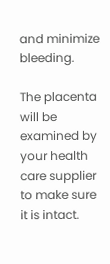and minimize bleeding.

The placenta will be examined by your health care supplier to make sure it is intact.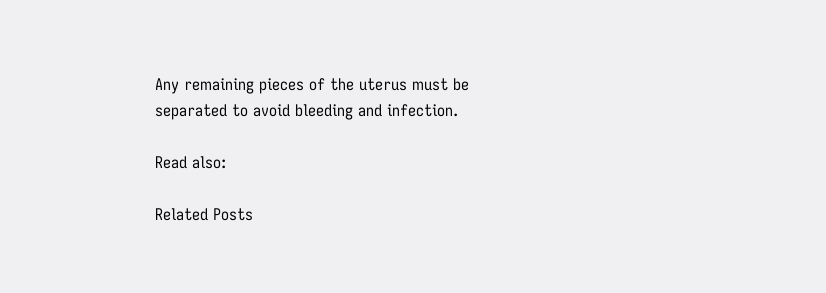Any remaining pieces of the uterus must be separated to avoid bleeding and infection.

Read also:

Related Posts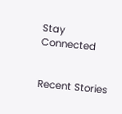Stay Connected


Recent Stories